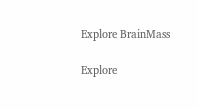Explore BrainMass

Explore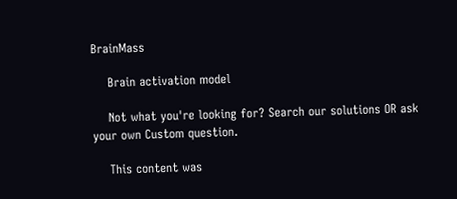BrainMass

    Brain activation model

    Not what you're looking for? Search our solutions OR ask your own Custom question.

    This content was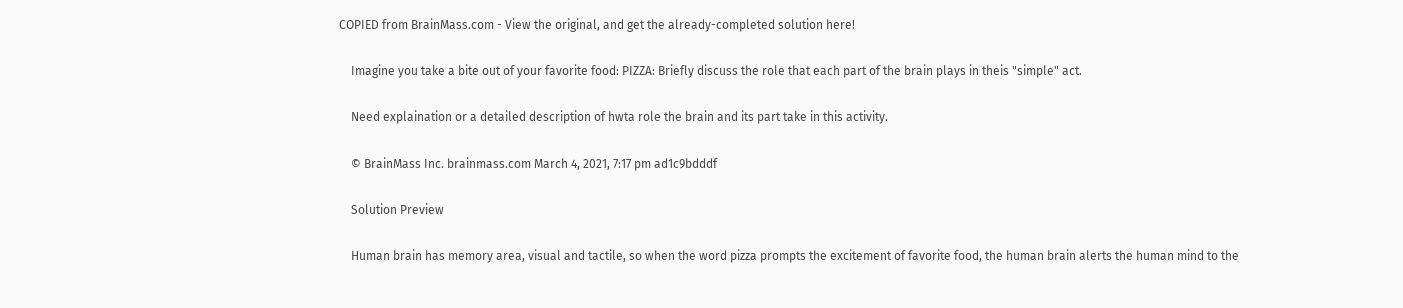COPIED from BrainMass.com - View the original, and get the already-completed solution here!

    Imagine you take a bite out of your favorite food: PIZZA: Briefly discuss the role that each part of the brain plays in theis "simple" act.

    Need explaination or a detailed description of hwta role the brain and its part take in this activity.

    © BrainMass Inc. brainmass.com March 4, 2021, 7:17 pm ad1c9bdddf

    Solution Preview

    Human brain has memory area, visual and tactile, so when the word pizza prompts the excitement of favorite food, the human brain alerts the human mind to the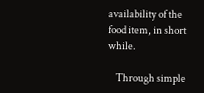availability of the food item, in short while.

    Through simple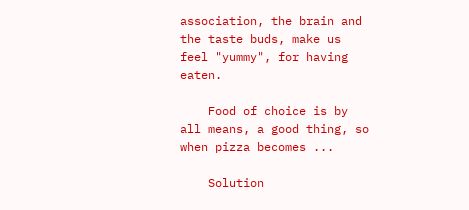association, the brain and the taste buds, make us feel "yummy", for having eaten.

    Food of choice is by all means, a good thing, so when pizza becomes ...

    Solution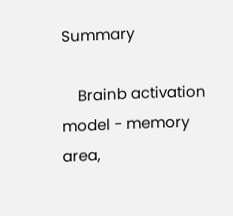Summary

    Brainb activation model - memory area,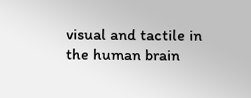visual and tactile in the human brain